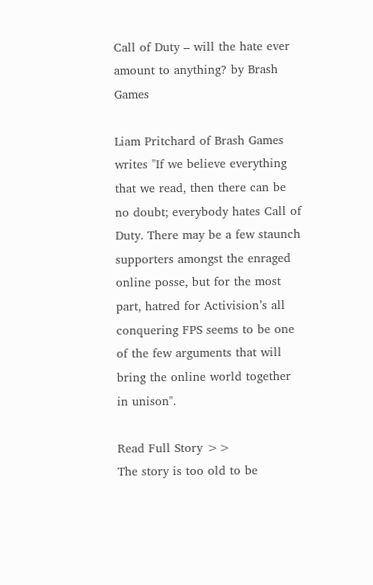Call of Duty – will the hate ever amount to anything? by Brash Games

Liam Pritchard of Brash Games writes "If we believe everything that we read, then there can be no doubt; everybody hates Call of Duty. There may be a few staunch supporters amongst the enraged online posse, but for the most part, hatred for Activision’s all conquering FPS seems to be one of the few arguments that will bring the online world together in unison".

Read Full Story >>
The story is too old to be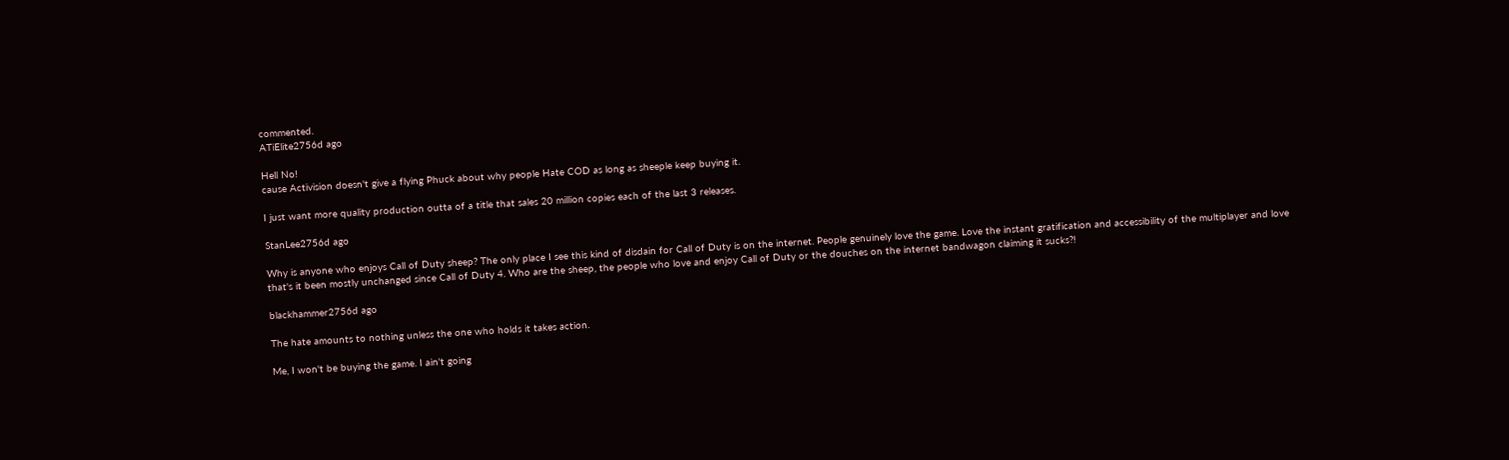commented.
ATiElite2756d ago

Hell No!
cause Activision doesn't give a flying Phuck about why people Hate COD as long as sheeple keep buying it.

I just want more quality production outta of a title that sales 20 million copies each of the last 3 releases.

StanLee2756d ago

Why is anyone who enjoys Call of Duty sheep? The only place I see this kind of disdain for Call of Duty is on the internet. People genuinely love the game. Love the instant gratification and accessibility of the multiplayer and love that's it been mostly unchanged since Call of Duty 4. Who are the sheep, the people who love and enjoy Call of Duty or the douches on the internet bandwagon claiming it sucks?!

blackhammer2756d ago

The hate amounts to nothing unless the one who holds it takes action.

Me, I won't be buying the game. I ain't going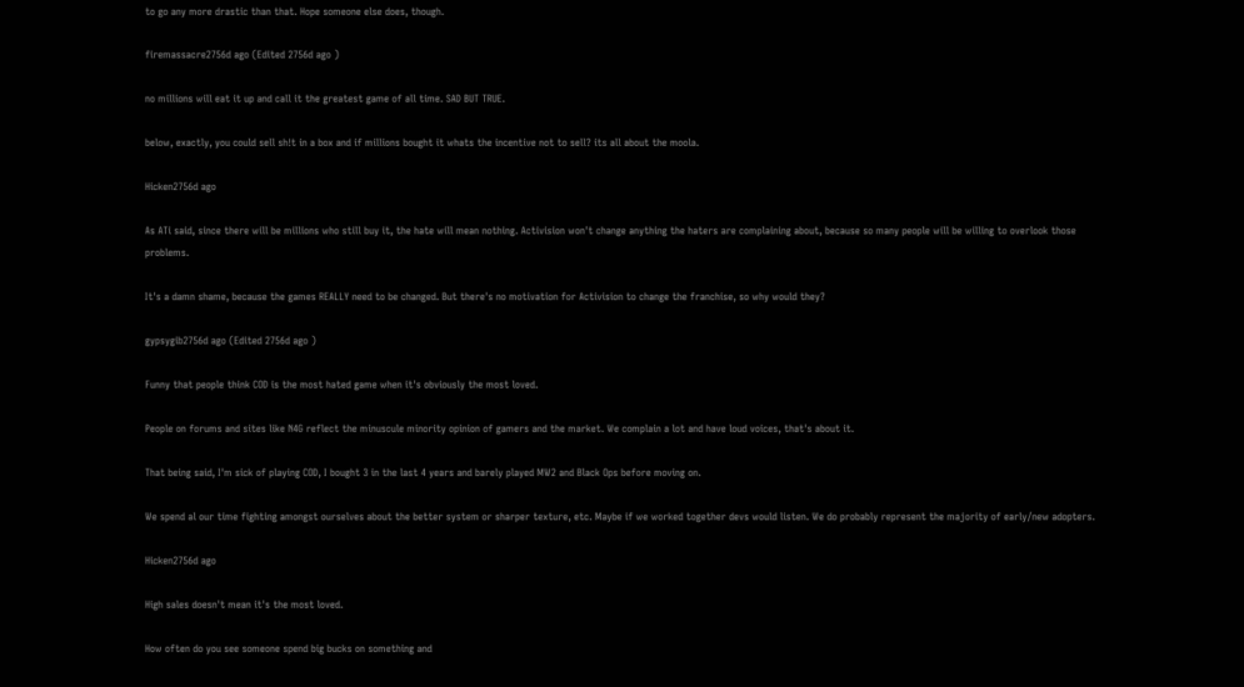to go any more drastic than that. Hope someone else does, though.

firemassacre2756d ago (Edited 2756d ago )

no millions will eat it up and call it the greatest game of all time. SAD BUT TRUE.

below, exactly, you could sell sh!t in a box and if millions bought it whats the incentive not to sell? its all about the moola.

Hicken2756d ago

As ATi said, since there will be millions who still buy it, the hate will mean nothing. Activision won't change anything the haters are complaining about, because so many people will be willing to overlook those problems.

It's a damn shame, because the games REALLY need to be changed. But there's no motivation for Activision to change the franchise, so why would they?

gypsygib2756d ago (Edited 2756d ago )

Funny that people think COD is the most hated game when it's obviously the most loved.

People on forums and sites like N4G reflect the minuscule minority opinion of gamers and the market. We complain a lot and have loud voices, that's about it.

That being said, I'm sick of playing COD, I bought 3 in the last 4 years and barely played MW2 and Black Ops before moving on.

We spend al our time fighting amongst ourselves about the better system or sharper texture, etc. Maybe if we worked together devs would listen. We do probably represent the majority of early/new adopters.

Hicken2756d ago

High sales doesn't mean it's the most loved.

How often do you see someone spend big bucks on something and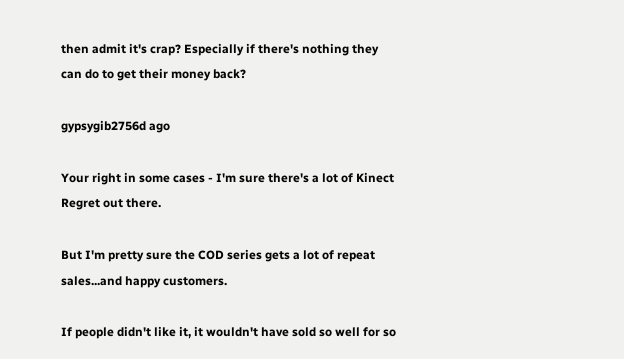then admit it's crap? Especially if there's nothing they can do to get their money back?

gypsygib2756d ago

Your right in some cases - I'm sure there's a lot of Kinect Regret out there.

But I'm pretty sure the COD series gets a lot of repeat sales...and happy customers.

If people didn't like it, it wouldn't have sold so well for so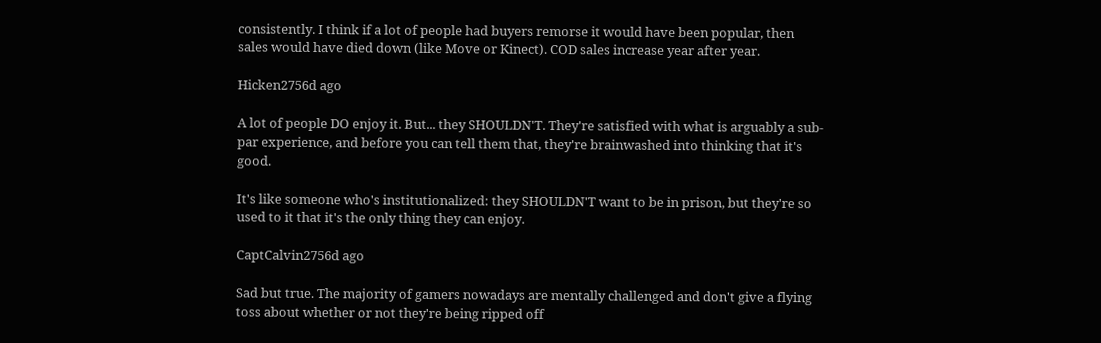consistently. I think if a lot of people had buyers remorse it would have been popular, then sales would have died down (like Move or Kinect). COD sales increase year after year.

Hicken2756d ago

A lot of people DO enjoy it. But... they SHOULDN'T. They're satisfied with what is arguably a sub-par experience, and before you can tell them that, they're brainwashed into thinking that it's good.

It's like someone who's institutionalized: they SHOULDN'T want to be in prison, but they're so used to it that it's the only thing they can enjoy.

CaptCalvin2756d ago

Sad but true. The majority of gamers nowadays are mentally challenged and don't give a flying toss about whether or not they're being ripped off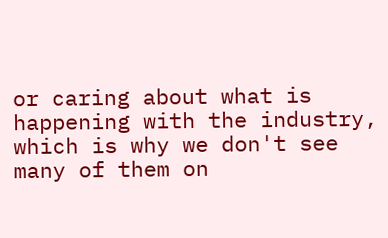or caring about what is happening with the industry, which is why we don't see many of them on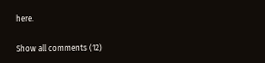here.

Show all comments (12)